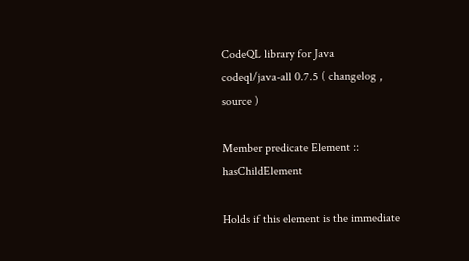CodeQL library for Java
codeql/java-all 0.7.5 ( changelog , source )

Member predicate Element :: hasChildElement

Holds if this element is the immediate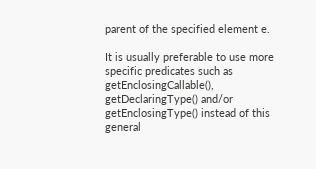parent of the specified element e.

It is usually preferable to use more specific predicates such as getEnclosingCallable(), getDeclaringType() and/or getEnclosingType() instead of this general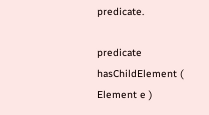predicate.

predicate hasChildElement ( Element e )